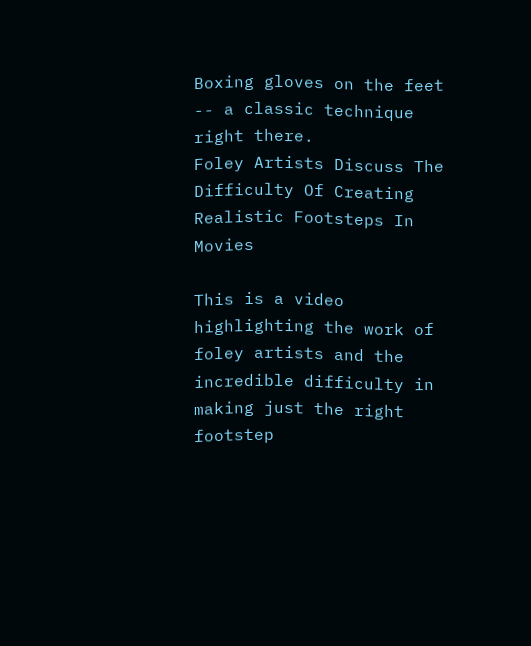Boxing gloves on the feet -- a classic technique right there.
Foley Artists Discuss The Difficulty Of Creating Realistic Footsteps In Movies

This is a video highlighting the work of foley artists and the incredible difficulty in making just the right footstep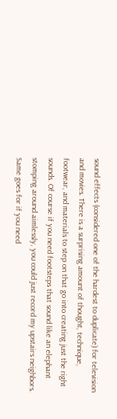sound effects (considered one of the hardest to duplicate) for television and movies. There is a surprising amount of thought, technique, footwear, and materials to step on that go into creating just the right sounds. Of course if you need footsteps that sound like an elephant stomping around aimlessly, you could just record my upstairs neighbors. Same goes for if you need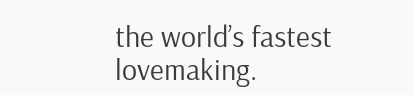the world’s fastest lovemaking.